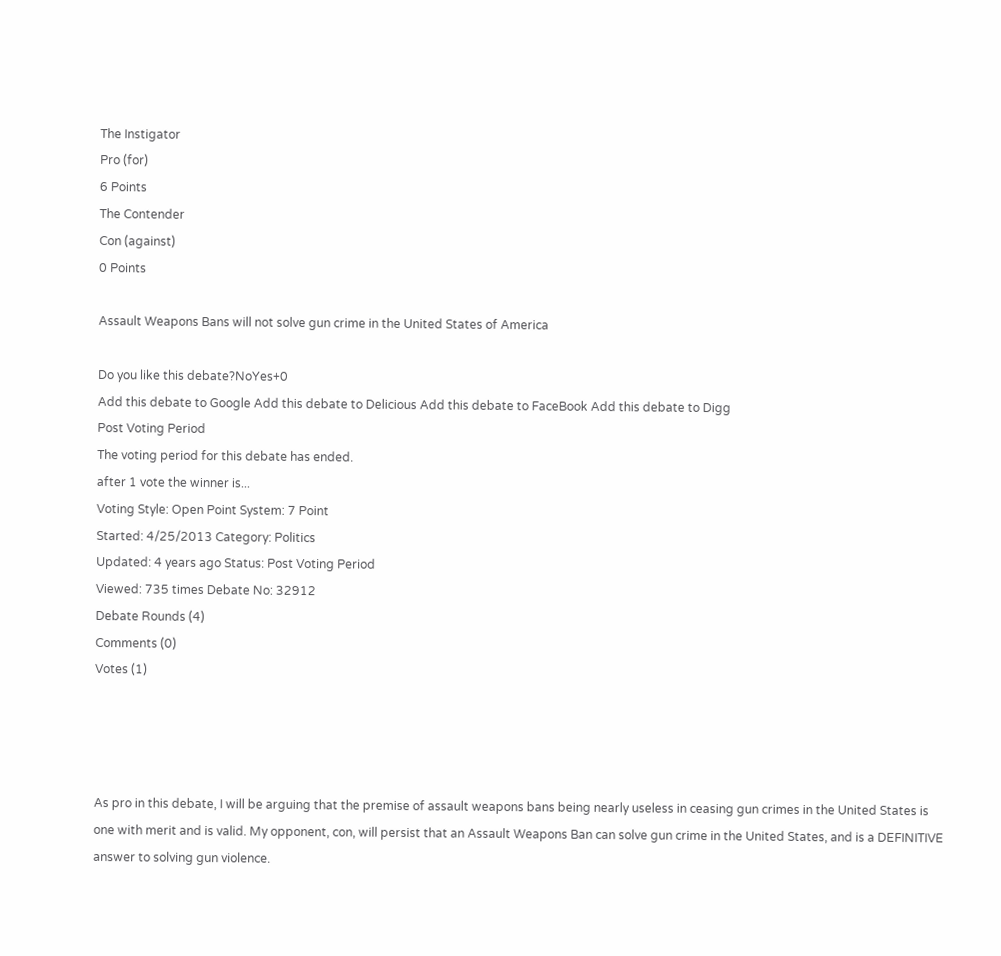The Instigator
Pro (for)
6 Points
The Contender
Con (against)
0 Points

Assault Weapons Bans will not solve gun crime in the United States of America

Do you like this debate?NoYes+0
Add this debate to Google Add this debate to Delicious Add this debate to FaceBook Add this debate to Digg
Post Voting Period
The voting period for this debate has ended.
after 1 vote the winner is...
Voting Style: Open Point System: 7 Point
Started: 4/25/2013 Category: Politics
Updated: 4 years ago Status: Post Voting Period
Viewed: 735 times Debate No: 32912
Debate Rounds (4)
Comments (0)
Votes (1)




As pro in this debate, I will be arguing that the premise of assault weapons bans being nearly useless in ceasing gun crimes in the United States is one with merit and is valid. My opponent, con, will persist that an Assault Weapons Ban can solve gun crime in the United States, and is a DEFINITIVE answer to solving gun violence.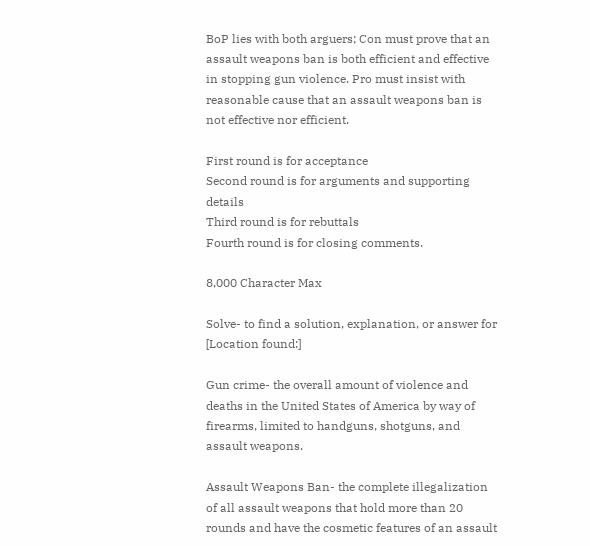BoP lies with both arguers; Con must prove that an assault weapons ban is both efficient and effective in stopping gun violence. Pro must insist with reasonable cause that an assault weapons ban is not effective nor efficient.

First round is for acceptance
Second round is for arguments and supporting details
Third round is for rebuttals
Fourth round is for closing comments.

8,000 Character Max

Solve- to find a solution, explanation, or answer for
[Location found:]

Gun crime- the overall amount of violence and deaths in the United States of America by way of firearms, limited to handguns, shotguns, and assault weapons.

Assault Weapons Ban- the complete illegalization of all assault weapons that hold more than 20 rounds and have the cosmetic features of an assault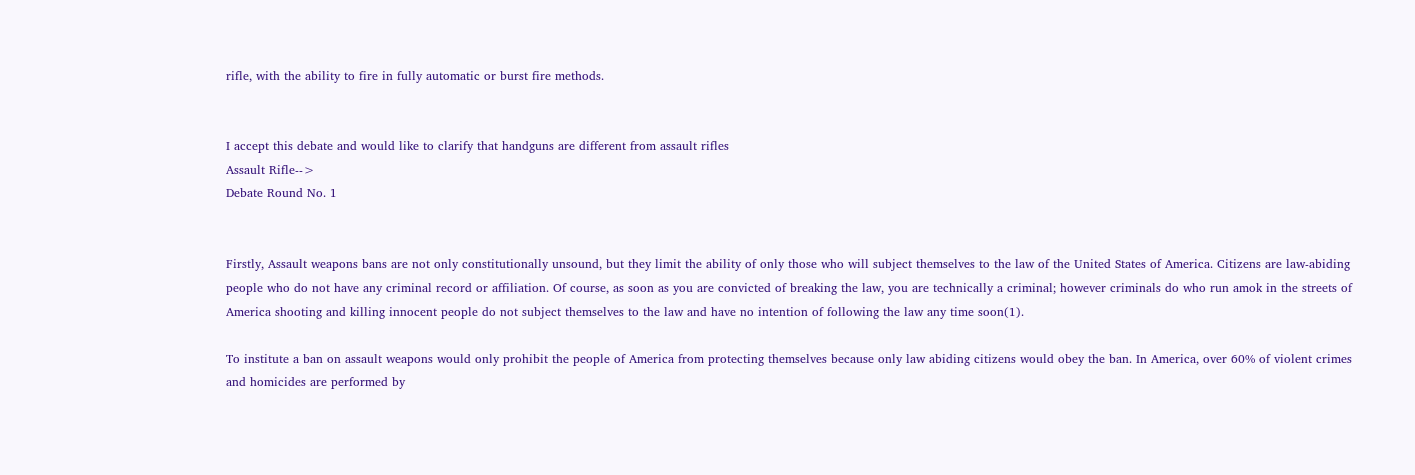rifle, with the ability to fire in fully automatic or burst fire methods.


I accept this debate and would like to clarify that handguns are different from assault rifles
Assault Rifle-->
Debate Round No. 1


Firstly, Assault weapons bans are not only constitutionally unsound, but they limit the ability of only those who will subject themselves to the law of the United States of America. Citizens are law-abiding people who do not have any criminal record or affiliation. Of course, as soon as you are convicted of breaking the law, you are technically a criminal; however criminals do who run amok in the streets of America shooting and killing innocent people do not subject themselves to the law and have no intention of following the law any time soon(1).

To institute a ban on assault weapons would only prohibit the people of America from protecting themselves because only law abiding citizens would obey the ban. In America, over 60% of violent crimes and homicides are performed by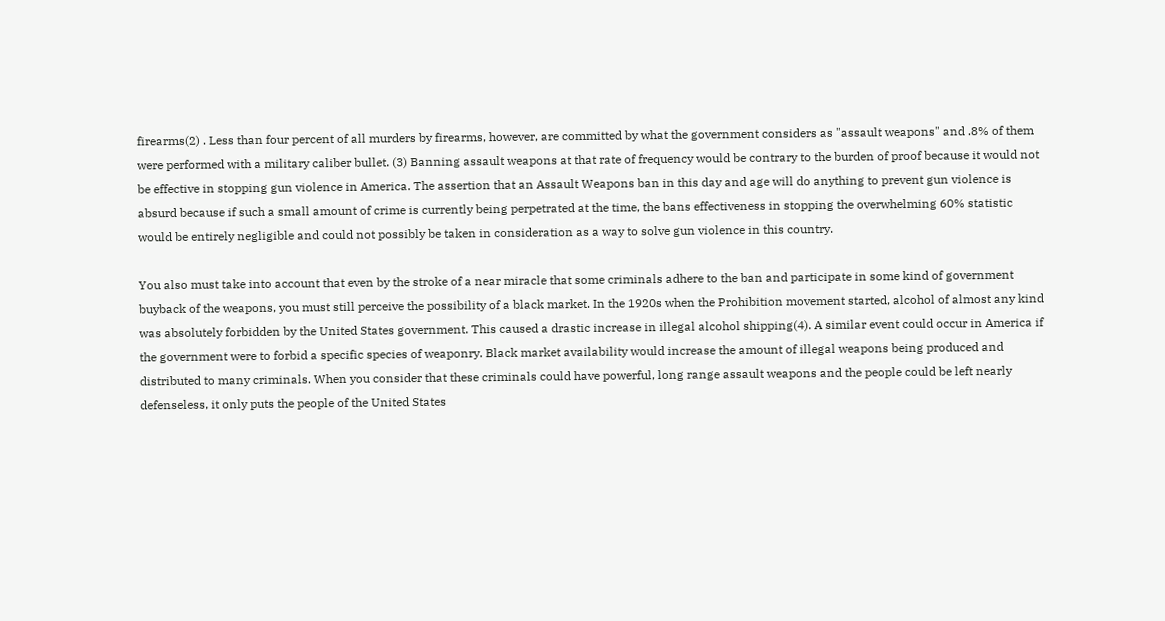firearms(2) . Less than four percent of all murders by firearms, however, are committed by what the government considers as "assault weapons" and .8% of them were performed with a military caliber bullet. (3) Banning assault weapons at that rate of frequency would be contrary to the burden of proof because it would not be effective in stopping gun violence in America. The assertion that an Assault Weapons ban in this day and age will do anything to prevent gun violence is absurd because if such a small amount of crime is currently being perpetrated at the time, the bans effectiveness in stopping the overwhelming 60% statistic would be entirely negligible and could not possibly be taken in consideration as a way to solve gun violence in this country.

You also must take into account that even by the stroke of a near miracle that some criminals adhere to the ban and participate in some kind of government buyback of the weapons, you must still perceive the possibility of a black market. In the 1920s when the Prohibition movement started, alcohol of almost any kind was absolutely forbidden by the United States government. This caused a drastic increase in illegal alcohol shipping(4). A similar event could occur in America if the government were to forbid a specific species of weaponry. Black market availability would increase the amount of illegal weapons being produced and distributed to many criminals. When you consider that these criminals could have powerful, long range assault weapons and the people could be left nearly defenseless, it only puts the people of the United States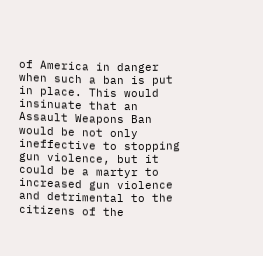of America in danger when such a ban is put in place. This would insinuate that an Assault Weapons Ban would be not only ineffective to stopping gun violence, but it could be a martyr to increased gun violence and detrimental to the citizens of the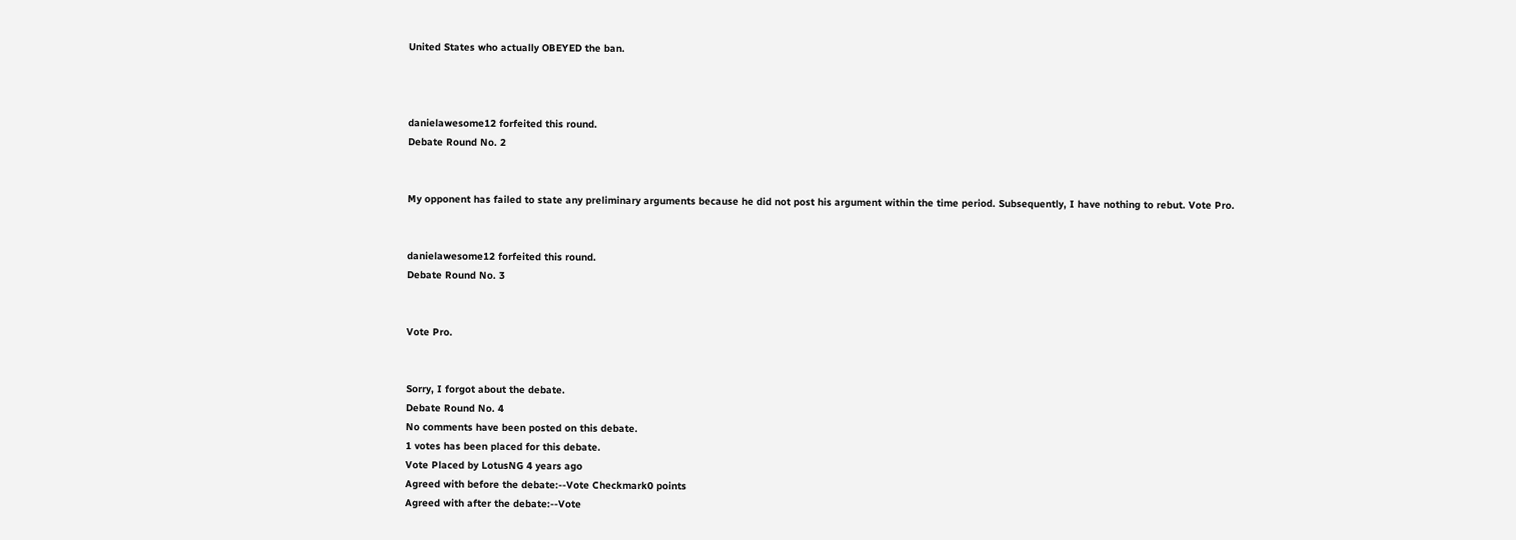United States who actually OBEYED the ban.



danielawesome12 forfeited this round.
Debate Round No. 2


My opponent has failed to state any preliminary arguments because he did not post his argument within the time period. Subsequently, I have nothing to rebut. Vote Pro.


danielawesome12 forfeited this round.
Debate Round No. 3


Vote Pro.


Sorry, I forgot about the debate.
Debate Round No. 4
No comments have been posted on this debate.
1 votes has been placed for this debate.
Vote Placed by LotusNG 4 years ago
Agreed with before the debate:--Vote Checkmark0 points
Agreed with after the debate:--Vote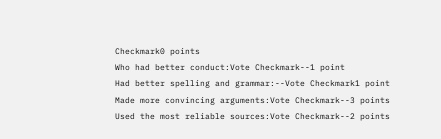Checkmark0 points
Who had better conduct:Vote Checkmark--1 point
Had better spelling and grammar:--Vote Checkmark1 point
Made more convincing arguments:Vote Checkmark--3 points
Used the most reliable sources:Vote Checkmark--2 points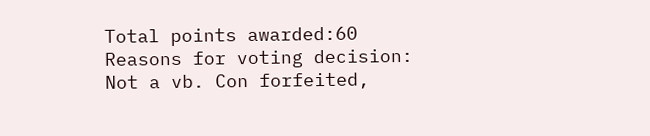Total points awarded:60
Reasons for voting decision: Not a vb. Con forfeited,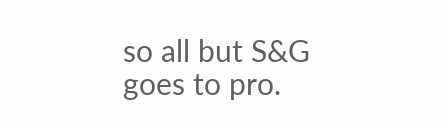so all but S&G goes to pro.